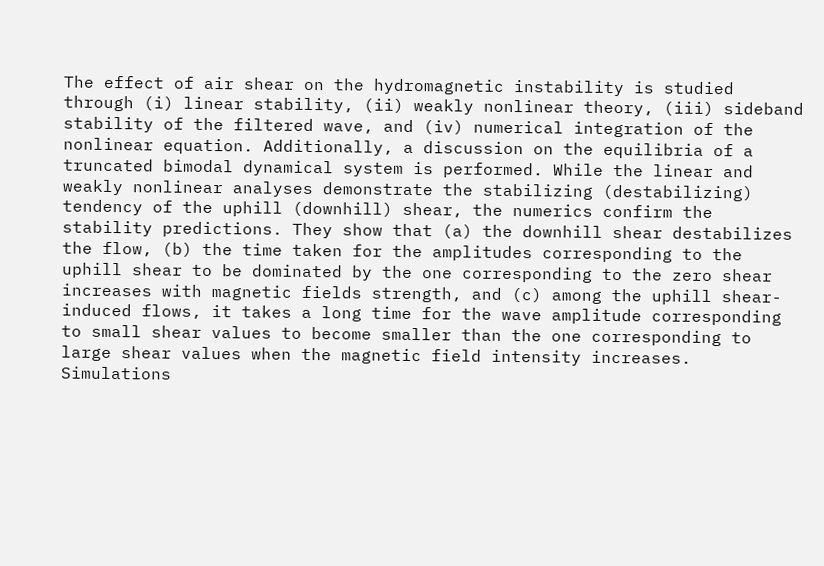The effect of air shear on the hydromagnetic instability is studied through (i) linear stability, (ii) weakly nonlinear theory, (iii) sideband stability of the filtered wave, and (iv) numerical integration of the nonlinear equation. Additionally, a discussion on the equilibria of a truncated bimodal dynamical system is performed. While the linear and weakly nonlinear analyses demonstrate the stabilizing (destabilizing) tendency of the uphill (downhill) shear, the numerics confirm the stability predictions. They show that (a) the downhill shear destabilizes the flow, (b) the time taken for the amplitudes corresponding to the uphill shear to be dominated by the one corresponding to the zero shear increases with magnetic fields strength, and (c) among the uphill shear-induced flows, it takes a long time for the wave amplitude corresponding to small shear values to become smaller than the one corresponding to large shear values when the magnetic field intensity increases. Simulations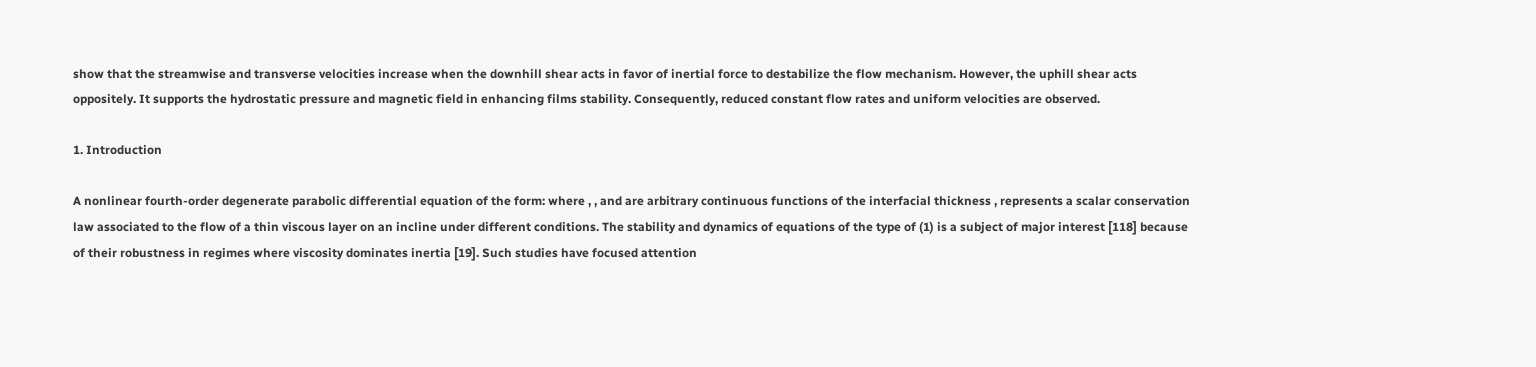show that the streamwise and transverse velocities increase when the downhill shear acts in favor of inertial force to destabilize the flow mechanism. However, the uphill shear acts oppositely. It supports the hydrostatic pressure and magnetic field in enhancing films stability. Consequently, reduced constant flow rates and uniform velocities are observed.

1. Introduction

A nonlinear fourth-order degenerate parabolic differential equation of the form: where , , and are arbitrary continuous functions of the interfacial thickness , represents a scalar conservation law associated to the flow of a thin viscous layer on an incline under different conditions. The stability and dynamics of equations of the type of (1) is a subject of major interest [118] because of their robustness in regimes where viscosity dominates inertia [19]. Such studies have focused attention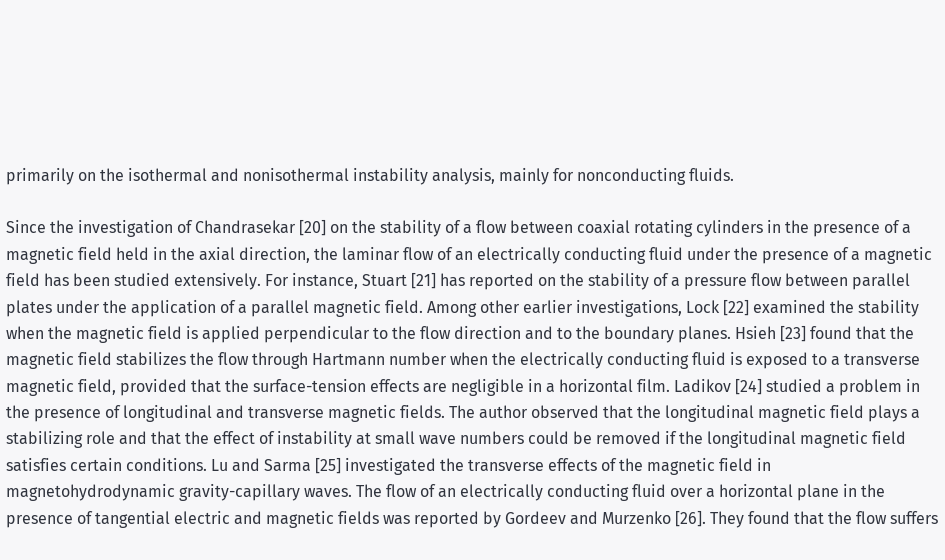primarily on the isothermal and nonisothermal instability analysis, mainly for nonconducting fluids.

Since the investigation of Chandrasekar [20] on the stability of a flow between coaxial rotating cylinders in the presence of a magnetic field held in the axial direction, the laminar flow of an electrically conducting fluid under the presence of a magnetic field has been studied extensively. For instance, Stuart [21] has reported on the stability of a pressure flow between parallel plates under the application of a parallel magnetic field. Among other earlier investigations, Lock [22] examined the stability when the magnetic field is applied perpendicular to the flow direction and to the boundary planes. Hsieh [23] found that the magnetic field stabilizes the flow through Hartmann number when the electrically conducting fluid is exposed to a transverse magnetic field, provided that the surface-tension effects are negligible in a horizontal film. Ladikov [24] studied a problem in the presence of longitudinal and transverse magnetic fields. The author observed that the longitudinal magnetic field plays a stabilizing role and that the effect of instability at small wave numbers could be removed if the longitudinal magnetic field satisfies certain conditions. Lu and Sarma [25] investigated the transverse effects of the magnetic field in magnetohydrodynamic gravity-capillary waves. The flow of an electrically conducting fluid over a horizontal plane in the presence of tangential electric and magnetic fields was reported by Gordeev and Murzenko [26]. They found that the flow suffers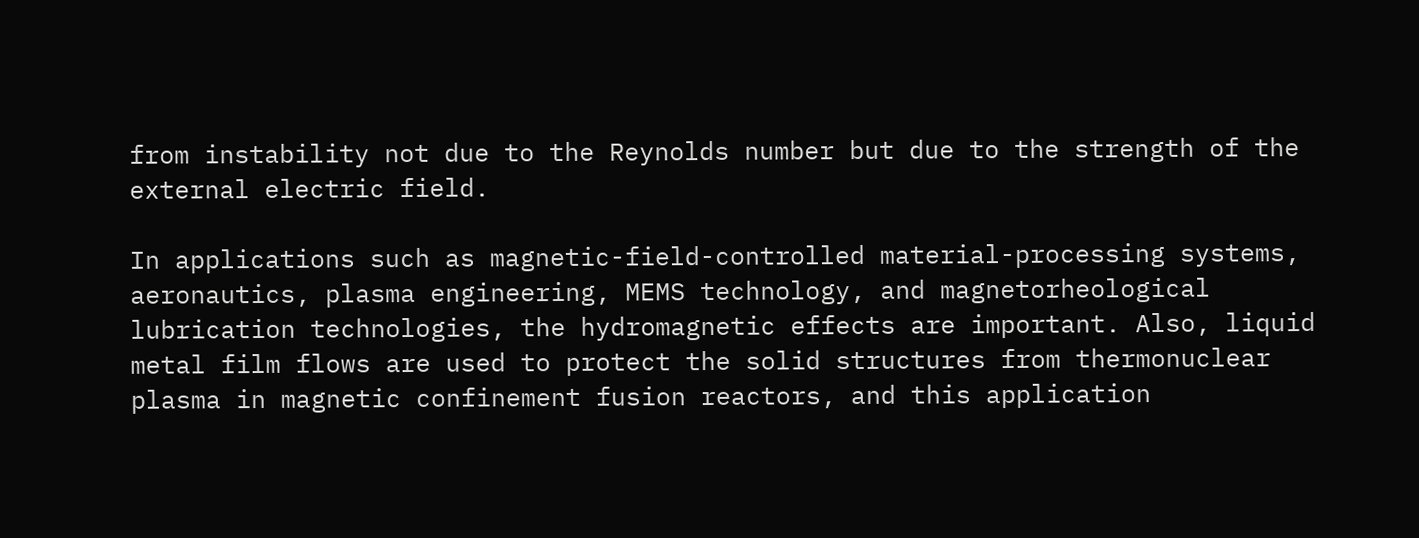from instability not due to the Reynolds number but due to the strength of the external electric field.

In applications such as magnetic-field-controlled material-processing systems, aeronautics, plasma engineering, MEMS technology, and magnetorheological lubrication technologies, the hydromagnetic effects are important. Also, liquid metal film flows are used to protect the solid structures from thermonuclear plasma in magnetic confinement fusion reactors, and this application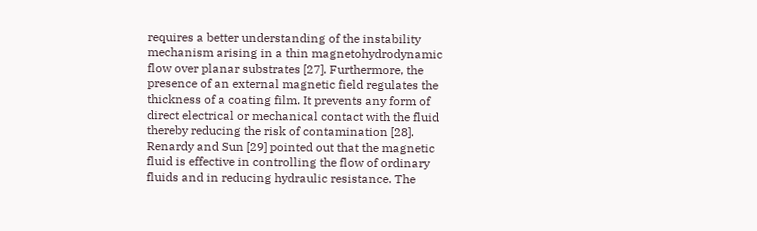requires a better understanding of the instability mechanism arising in a thin magnetohydrodynamic flow over planar substrates [27]. Furthermore, the presence of an external magnetic field regulates the thickness of a coating film. It prevents any form of direct electrical or mechanical contact with the fluid thereby reducing the risk of contamination [28]. Renardy and Sun [29] pointed out that the magnetic fluid is effective in controlling the flow of ordinary fluids and in reducing hydraulic resistance. The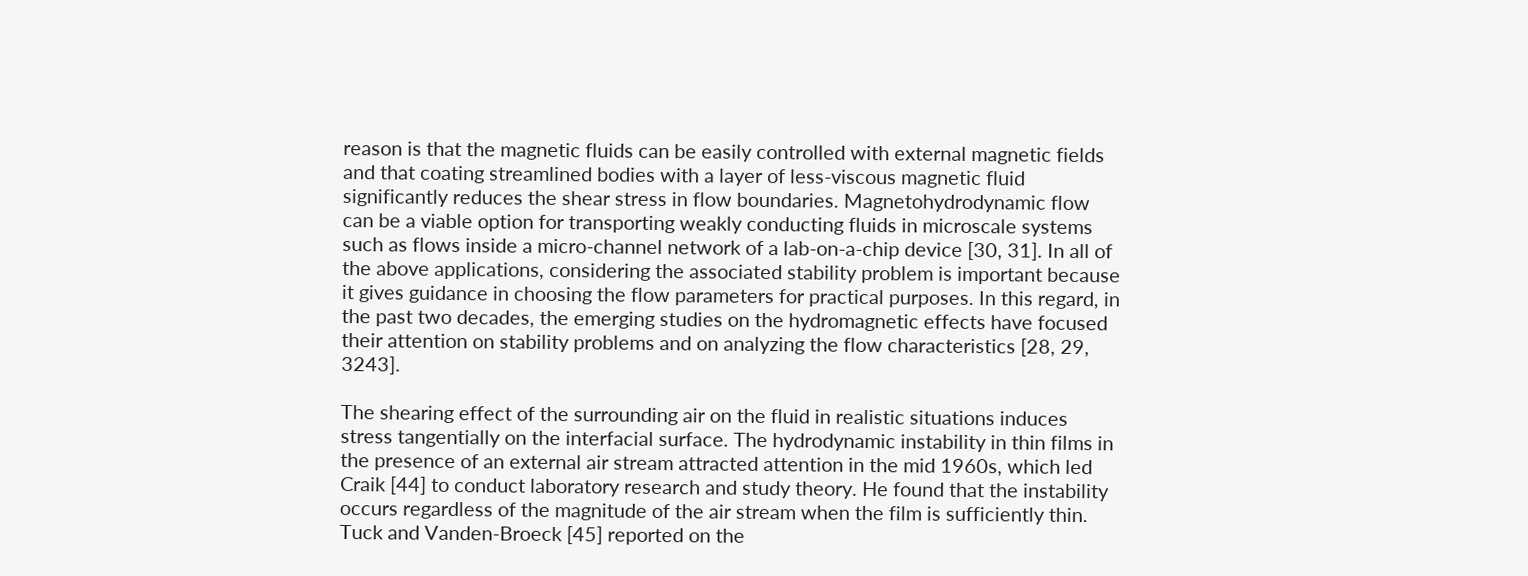reason is that the magnetic fluids can be easily controlled with external magnetic fields and that coating streamlined bodies with a layer of less-viscous magnetic fluid significantly reduces the shear stress in flow boundaries. Magnetohydrodynamic flow can be a viable option for transporting weakly conducting fluids in microscale systems such as flows inside a micro-channel network of a lab-on-a-chip device [30, 31]. In all of the above applications, considering the associated stability problem is important because it gives guidance in choosing the flow parameters for practical purposes. In this regard, in the past two decades, the emerging studies on the hydromagnetic effects have focused their attention on stability problems and on analyzing the flow characteristics [28, 29, 3243].

The shearing effect of the surrounding air on the fluid in realistic situations induces stress tangentially on the interfacial surface. The hydrodynamic instability in thin films in the presence of an external air stream attracted attention in the mid 1960s, which led Craik [44] to conduct laboratory research and study theory. He found that the instability occurs regardless of the magnitude of the air stream when the film is sufficiently thin. Tuck and Vanden-Broeck [45] reported on the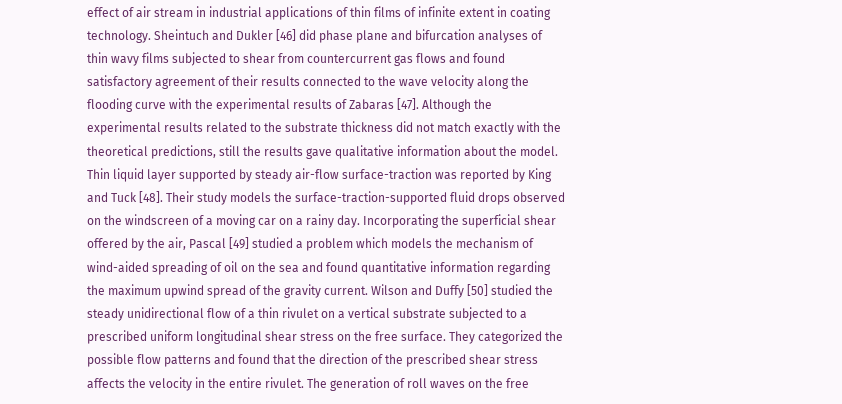effect of air stream in industrial applications of thin films of infinite extent in coating technology. Sheintuch and Dukler [46] did phase plane and bifurcation analyses of thin wavy films subjected to shear from countercurrent gas flows and found satisfactory agreement of their results connected to the wave velocity along the flooding curve with the experimental results of Zabaras [47]. Although the experimental results related to the substrate thickness did not match exactly with the theoretical predictions, still the results gave qualitative information about the model. Thin liquid layer supported by steady air-flow surface-traction was reported by King and Tuck [48]. Their study models the surface-traction-supported fluid drops observed on the windscreen of a moving car on a rainy day. Incorporating the superficial shear offered by the air, Pascal [49] studied a problem which models the mechanism of wind-aided spreading of oil on the sea and found quantitative information regarding the maximum upwind spread of the gravity current. Wilson and Duffy [50] studied the steady unidirectional flow of a thin rivulet on a vertical substrate subjected to a prescribed uniform longitudinal shear stress on the free surface. They categorized the possible flow patterns and found that the direction of the prescribed shear stress affects the velocity in the entire rivulet. The generation of roll waves on the free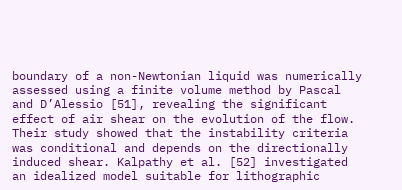boundary of a non-Newtonian liquid was numerically assessed using a finite volume method by Pascal and D’Alessio [51], revealing the significant effect of air shear on the evolution of the flow. Their study showed that the instability criteria was conditional and depends on the directionally induced shear. Kalpathy et al. [52] investigated an idealized model suitable for lithographic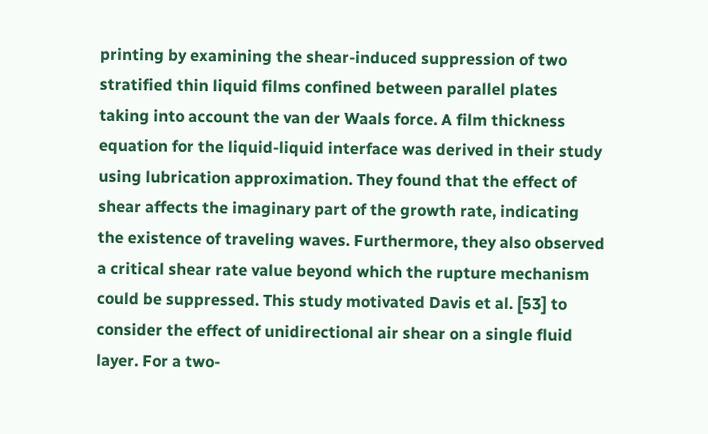printing by examining the shear-induced suppression of two stratified thin liquid films confined between parallel plates taking into account the van der Waals force. A film thickness equation for the liquid-liquid interface was derived in their study using lubrication approximation. They found that the effect of shear affects the imaginary part of the growth rate, indicating the existence of traveling waves. Furthermore, they also observed a critical shear rate value beyond which the rupture mechanism could be suppressed. This study motivated Davis et al. [53] to consider the effect of unidirectional air shear on a single fluid layer. For a two-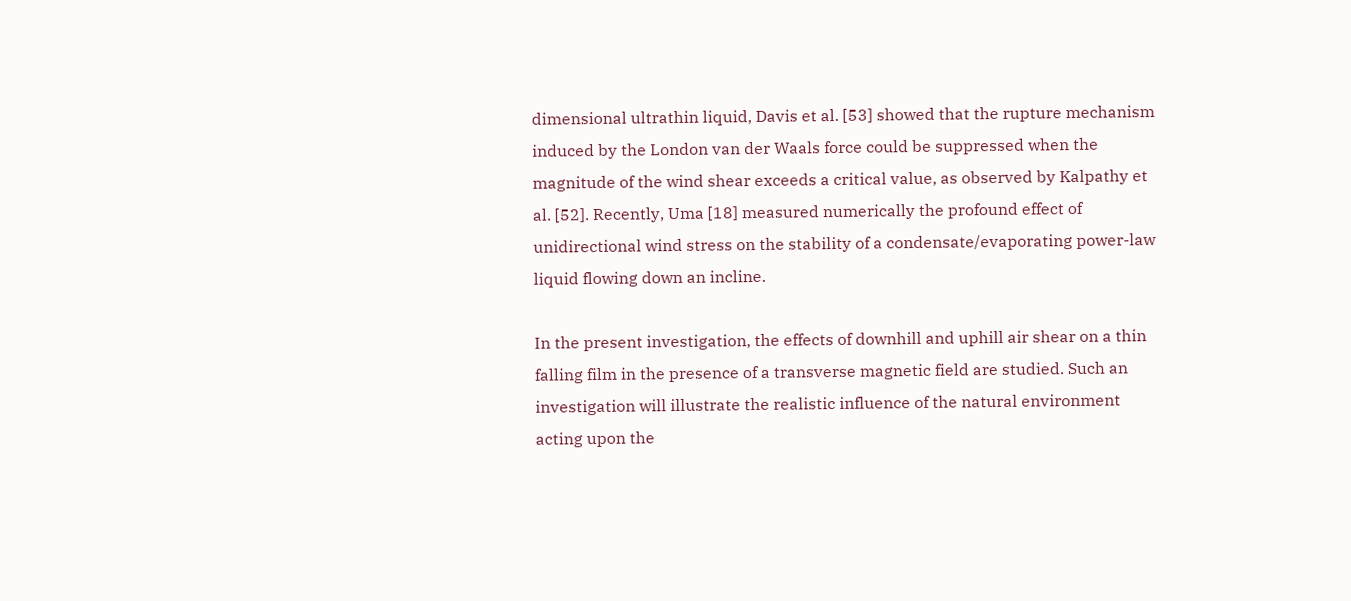dimensional ultrathin liquid, Davis et al. [53] showed that the rupture mechanism induced by the London van der Waals force could be suppressed when the magnitude of the wind shear exceeds a critical value, as observed by Kalpathy et al. [52]. Recently, Uma [18] measured numerically the profound effect of unidirectional wind stress on the stability of a condensate/evaporating power-law liquid flowing down an incline.

In the present investigation, the effects of downhill and uphill air shear on a thin falling film in the presence of a transverse magnetic field are studied. Such an investigation will illustrate the realistic influence of the natural environment acting upon the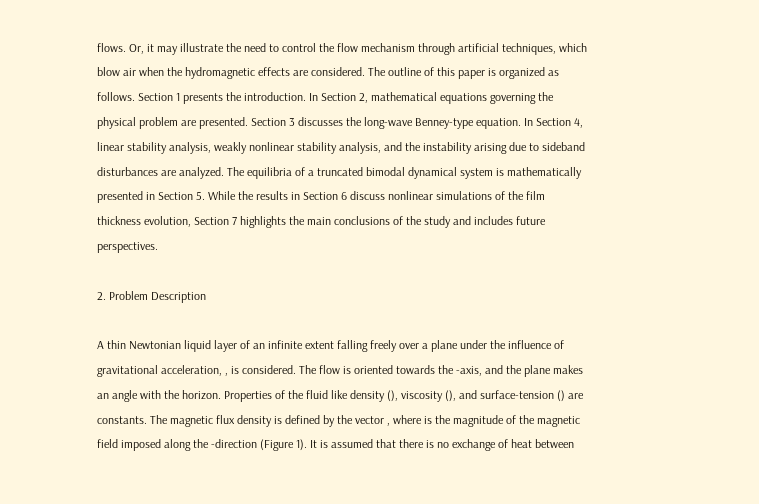flows. Or, it may illustrate the need to control the flow mechanism through artificial techniques, which blow air when the hydromagnetic effects are considered. The outline of this paper is organized as follows. Section 1 presents the introduction. In Section 2, mathematical equations governing the physical problem are presented. Section 3 discusses the long-wave Benney-type equation. In Section 4, linear stability analysis, weakly nonlinear stability analysis, and the instability arising due to sideband disturbances are analyzed. The equilibria of a truncated bimodal dynamical system is mathematically presented in Section 5. While the results in Section 6 discuss nonlinear simulations of the film thickness evolution, Section 7 highlights the main conclusions of the study and includes future perspectives.

2. Problem Description

A thin Newtonian liquid layer of an infinite extent falling freely over a plane under the influence of gravitational acceleration, , is considered. The flow is oriented towards the -axis, and the plane makes an angle with the horizon. Properties of the fluid like density (), viscosity (), and surface-tension () are constants. The magnetic flux density is defined by the vector , where is the magnitude of the magnetic field imposed along the -direction (Figure 1). It is assumed that there is no exchange of heat between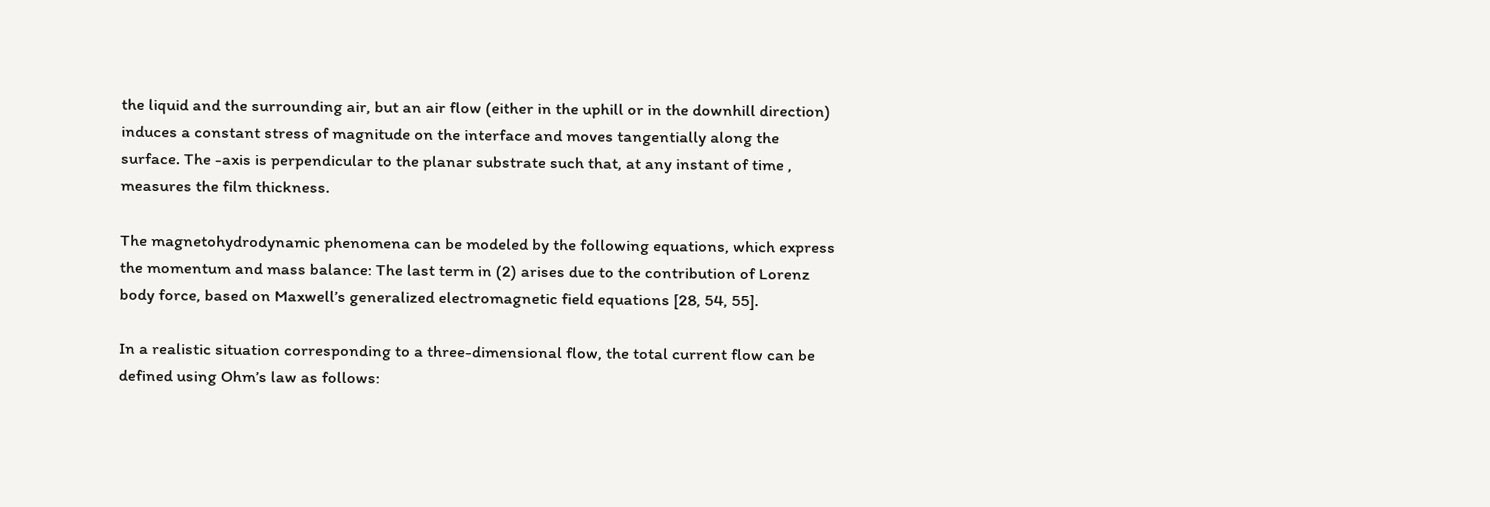the liquid and the surrounding air, but an air flow (either in the uphill or in the downhill direction) induces a constant stress of magnitude on the interface and moves tangentially along the surface. The -axis is perpendicular to the planar substrate such that, at any instant of time , measures the film thickness.

The magnetohydrodynamic phenomena can be modeled by the following equations, which express the momentum and mass balance: The last term in (2) arises due to the contribution of Lorenz body force, based on Maxwell’s generalized electromagnetic field equations [28, 54, 55].

In a realistic situation corresponding to a three-dimensional flow, the total current flow can be defined using Ohm’s law as follows: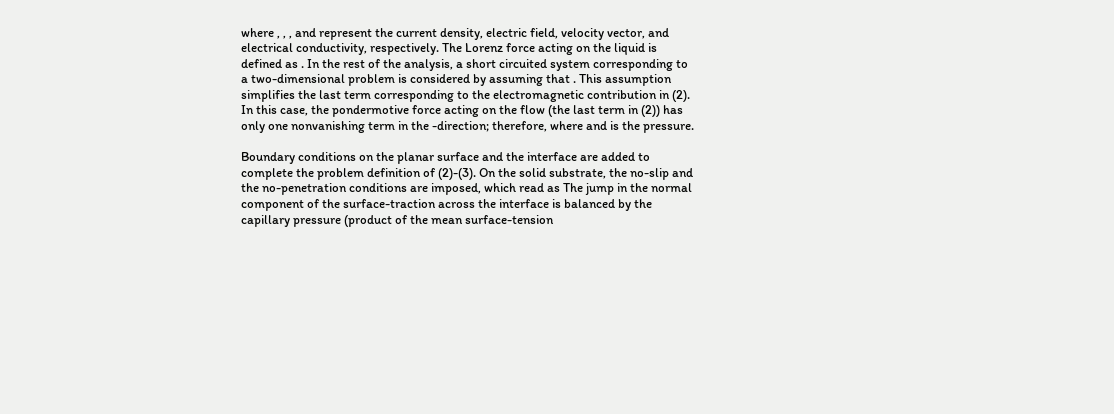where , , , and represent the current density, electric field, velocity vector, and electrical conductivity, respectively. The Lorenz force acting on the liquid is defined as . In the rest of the analysis, a short circuited system corresponding to a two-dimensional problem is considered by assuming that . This assumption simplifies the last term corresponding to the electromagnetic contribution in (2). In this case, the pondermotive force acting on the flow (the last term in (2)) has only one nonvanishing term in the -direction; therefore, where and is the pressure.

Boundary conditions on the planar surface and the interface are added to complete the problem definition of (2)-(3). On the solid substrate, the no-slip and the no-penetration conditions are imposed, which read as The jump in the normal component of the surface-traction across the interface is balanced by the capillary pressure (product of the mean surface-tension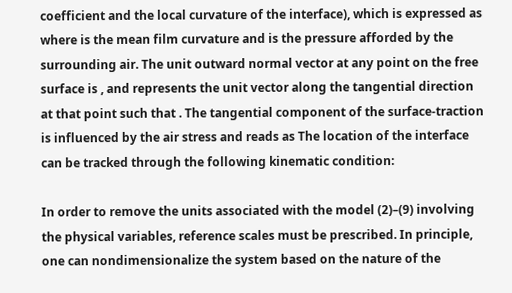coefficient and the local curvature of the interface), which is expressed as where is the mean film curvature and is the pressure afforded by the surrounding air. The unit outward normal vector at any point on the free surface is , and represents the unit vector along the tangential direction at that point such that . The tangential component of the surface-traction is influenced by the air stress and reads as The location of the interface can be tracked through the following kinematic condition:

In order to remove the units associated with the model (2)–(9) involving the physical variables, reference scales must be prescribed. In principle, one can nondimensionalize the system based on the nature of the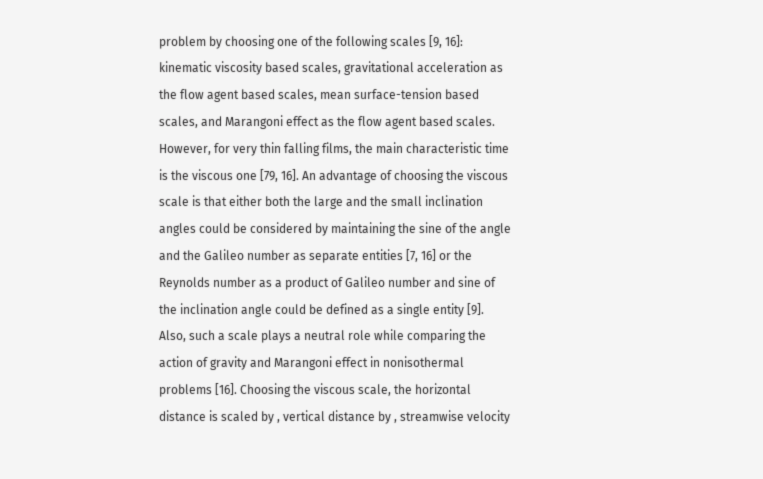problem by choosing one of the following scales [9, 16]: kinematic viscosity based scales, gravitational acceleration as the flow agent based scales, mean surface-tension based scales, and Marangoni effect as the flow agent based scales. However, for very thin falling films, the main characteristic time is the viscous one [79, 16]. An advantage of choosing the viscous scale is that either both the large and the small inclination angles could be considered by maintaining the sine of the angle and the Galileo number as separate entities [7, 16] or the Reynolds number as a product of Galileo number and sine of the inclination angle could be defined as a single entity [9]. Also, such a scale plays a neutral role while comparing the action of gravity and Marangoni effect in nonisothermal problems [16]. Choosing the viscous scale, the horizontal distance is scaled by , vertical distance by , streamwise velocity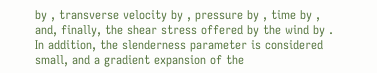by , transverse velocity by , pressure by , time by , and, finally, the shear stress offered by the wind by . In addition, the slenderness parameter is considered small, and a gradient expansion of the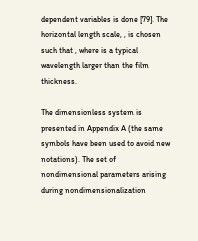dependent variables is done [79]. The horizontal length scale, , is chosen such that , where is a typical wavelength larger than the film thickness.

The dimensionless system is presented in Appendix A (the same symbols have been used to avoid new notations). The set of nondimensional parameters arising during nondimensionalization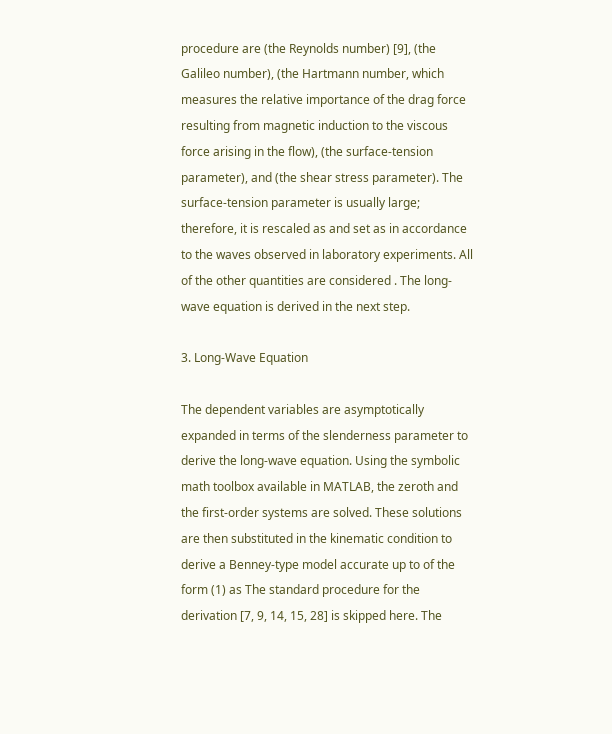procedure are (the Reynolds number) [9], (the Galileo number), (the Hartmann number, which measures the relative importance of the drag force resulting from magnetic induction to the viscous force arising in the flow), (the surface-tension parameter), and (the shear stress parameter). The surface-tension parameter is usually large; therefore, it is rescaled as and set as in accordance to the waves observed in laboratory experiments. All of the other quantities are considered . The long-wave equation is derived in the next step.

3. Long-Wave Equation

The dependent variables are asymptotically expanded in terms of the slenderness parameter to derive the long-wave equation. Using the symbolic math toolbox available in MATLAB, the zeroth and the first-order systems are solved. These solutions are then substituted in the kinematic condition to derive a Benney-type model accurate up to of the form (1) as The standard procedure for the derivation [7, 9, 14, 15, 28] is skipped here. The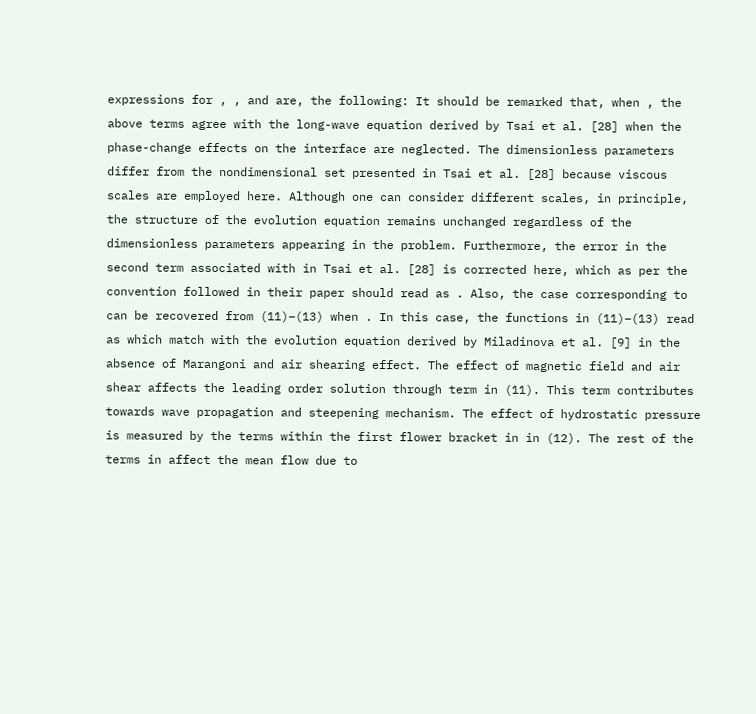expressions for , , and are, the following: It should be remarked that, when , the above terms agree with the long-wave equation derived by Tsai et al. [28] when the phase-change effects on the interface are neglected. The dimensionless parameters differ from the nondimensional set presented in Tsai et al. [28] because viscous scales are employed here. Although one can consider different scales, in principle, the structure of the evolution equation remains unchanged regardless of the dimensionless parameters appearing in the problem. Furthermore, the error in the second term associated with in Tsai et al. [28] is corrected here, which as per the convention followed in their paper should read as . Also, the case corresponding to can be recovered from (11)–(13) when . In this case, the functions in (11)–(13) read as which match with the evolution equation derived by Miladinova et al. [9] in the absence of Marangoni and air shearing effect. The effect of magnetic field and air shear affects the leading order solution through term in (11). This term contributes towards wave propagation and steepening mechanism. The effect of hydrostatic pressure is measured by the terms within the first flower bracket in in (12). The rest of the terms in affect the mean flow due to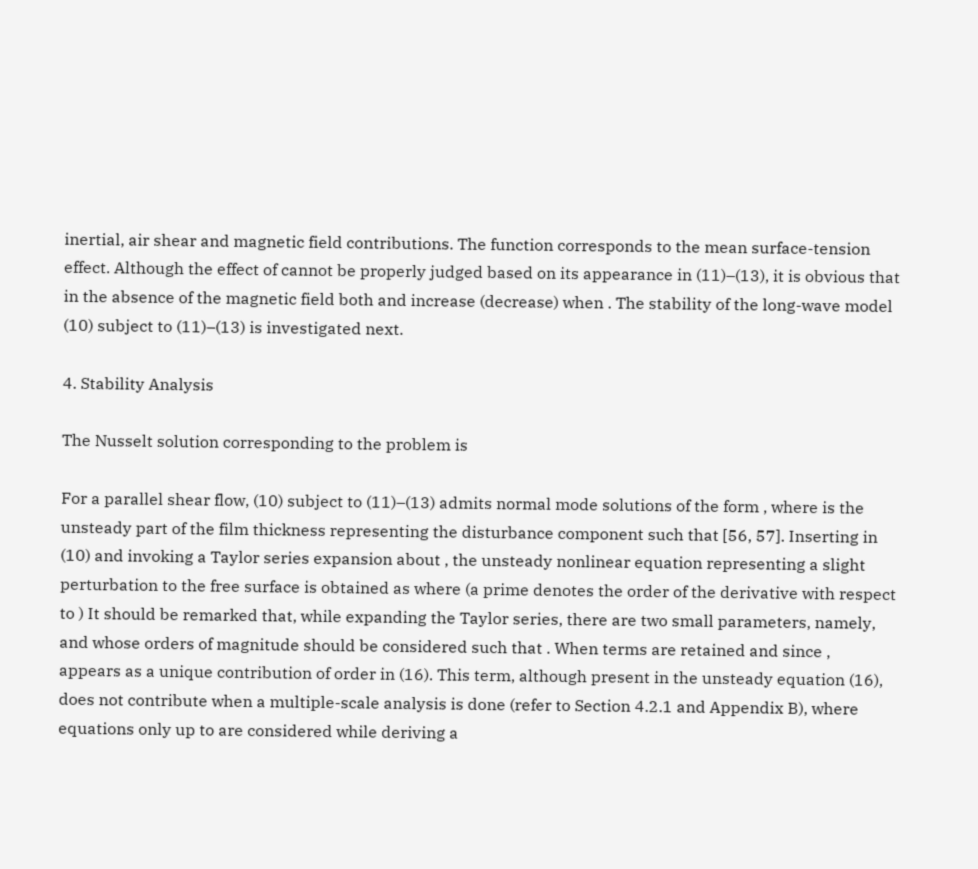inertial, air shear and magnetic field contributions. The function corresponds to the mean surface-tension effect. Although the effect of cannot be properly judged based on its appearance in (11)–(13), it is obvious that in the absence of the magnetic field both and increase (decrease) when . The stability of the long-wave model (10) subject to (11)–(13) is investigated next.

4. Stability Analysis

The Nusselt solution corresponding to the problem is

For a parallel shear flow, (10) subject to (11)–(13) admits normal mode solutions of the form , where is the unsteady part of the film thickness representing the disturbance component such that [56, 57]. Inserting in (10) and invoking a Taylor series expansion about , the unsteady nonlinear equation representing a slight perturbation to the free surface is obtained as where (a prime denotes the order of the derivative with respect to ) It should be remarked that, while expanding the Taylor series, there are two small parameters, namely, and whose orders of magnitude should be considered such that . When terms are retained and since , appears as a unique contribution of order in (16). This term, although present in the unsteady equation (16), does not contribute when a multiple-scale analysis is done (refer to Section 4.2.1 and Appendix B), where equations only up to are considered while deriving a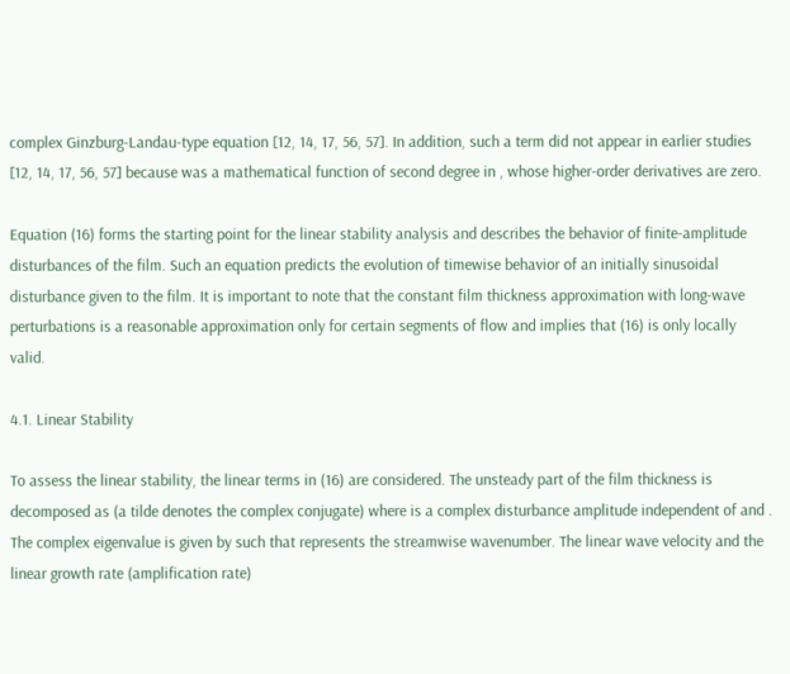complex Ginzburg-Landau-type equation [12, 14, 17, 56, 57]. In addition, such a term did not appear in earlier studies [12, 14, 17, 56, 57] because was a mathematical function of second degree in , whose higher-order derivatives are zero.

Equation (16) forms the starting point for the linear stability analysis and describes the behavior of finite-amplitude disturbances of the film. Such an equation predicts the evolution of timewise behavior of an initially sinusoidal disturbance given to the film. It is important to note that the constant film thickness approximation with long-wave perturbations is a reasonable approximation only for certain segments of flow and implies that (16) is only locally valid.

4.1. Linear Stability

To assess the linear stability, the linear terms in (16) are considered. The unsteady part of the film thickness is decomposed as (a tilde denotes the complex conjugate) where is a complex disturbance amplitude independent of and . The complex eigenvalue is given by such that represents the streamwise wavenumber. The linear wave velocity and the linear growth rate (amplification rate)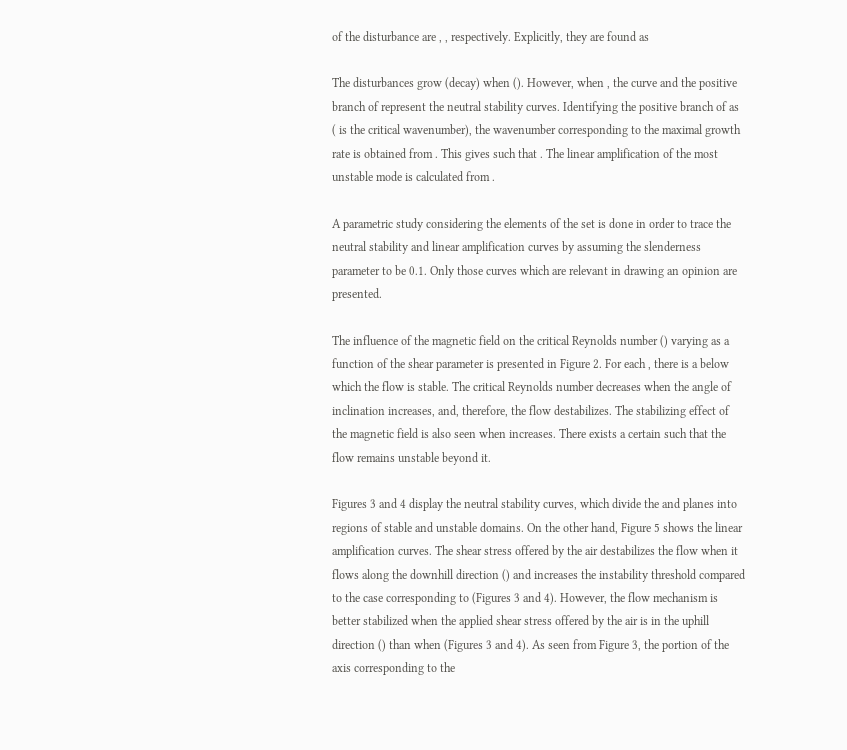of the disturbance are , , respectively. Explicitly, they are found as

The disturbances grow (decay) when (). However, when , the curve and the positive branch of represent the neutral stability curves. Identifying the positive branch of as ( is the critical wavenumber), the wavenumber corresponding to the maximal growth rate is obtained from . This gives such that . The linear amplification of the most unstable mode is calculated from .

A parametric study considering the elements of the set is done in order to trace the neutral stability and linear amplification curves by assuming the slenderness parameter to be 0.1. Only those curves which are relevant in drawing an opinion are presented.

The influence of the magnetic field on the critical Reynolds number () varying as a function of the shear parameter is presented in Figure 2. For each , there is a below which the flow is stable. The critical Reynolds number decreases when the angle of inclination increases, and, therefore, the flow destabilizes. The stabilizing effect of the magnetic field is also seen when increases. There exists a certain such that the flow remains unstable beyond it.

Figures 3 and 4 display the neutral stability curves, which divide the and planes into regions of stable and unstable domains. On the other hand, Figure 5 shows the linear amplification curves. The shear stress offered by the air destabilizes the flow when it flows along the downhill direction () and increases the instability threshold compared to the case corresponding to (Figures 3 and 4). However, the flow mechanism is better stabilized when the applied shear stress offered by the air is in the uphill direction () than when (Figures 3 and 4). As seen from Figure 3, the portion of the axis corresponding to the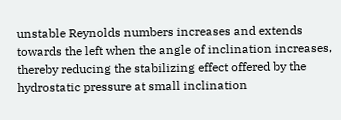unstable Reynolds numbers increases and extends towards the left when the angle of inclination increases, thereby reducing the stabilizing effect offered by the hydrostatic pressure at small inclination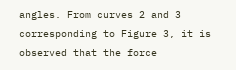angles. From curves 2 and 3 corresponding to Figure 3, it is observed that the force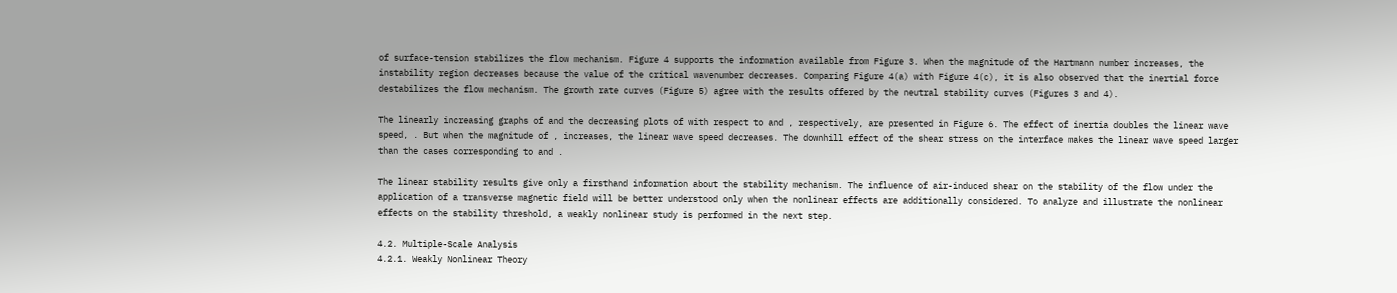of surface-tension stabilizes the flow mechanism. Figure 4 supports the information available from Figure 3. When the magnitude of the Hartmann number increases, the instability region decreases because the value of the critical wavenumber decreases. Comparing Figure 4(a) with Figure 4(c), it is also observed that the inertial force destabilizes the flow mechanism. The growth rate curves (Figure 5) agree with the results offered by the neutral stability curves (Figures 3 and 4).

The linearly increasing graphs of and the decreasing plots of with respect to and , respectively, are presented in Figure 6. The effect of inertia doubles the linear wave speed, . But when the magnitude of , increases, the linear wave speed decreases. The downhill effect of the shear stress on the interface makes the linear wave speed larger than the cases corresponding to and .

The linear stability results give only a firsthand information about the stability mechanism. The influence of air-induced shear on the stability of the flow under the application of a transverse magnetic field will be better understood only when the nonlinear effects are additionally considered. To analyze and illustrate the nonlinear effects on the stability threshold, a weakly nonlinear study is performed in the next step.

4.2. Multiple-Scale Analysis
4.2.1. Weakly Nonlinear Theory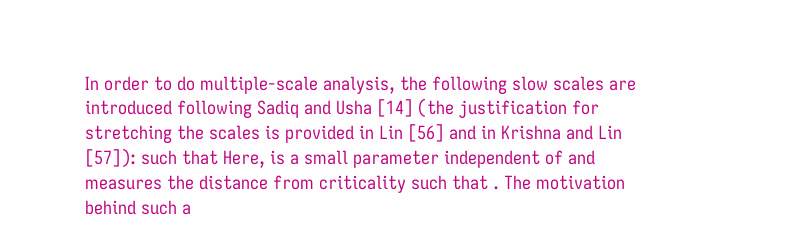In order to do multiple-scale analysis, the following slow scales are introduced following Sadiq and Usha [14] (the justification for stretching the scales is provided in Lin [56] and in Krishna and Lin [57]): such that Here, is a small parameter independent of and measures the distance from criticality such that . The motivation behind such a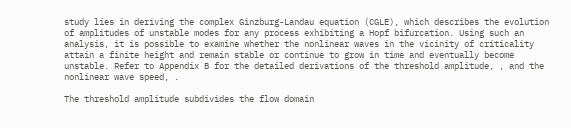study lies in deriving the complex Ginzburg-Landau equation (CGLE), which describes the evolution of amplitudes of unstable modes for any process exhibiting a Hopf bifurcation. Using such an analysis, it is possible to examine whether the nonlinear waves in the vicinity of criticality attain a finite height and remain stable or continue to grow in time and eventually become unstable. Refer to Appendix B for the detailed derivations of the threshold amplitude, , and the nonlinear wave speed, .

The threshold amplitude subdivides the flow domain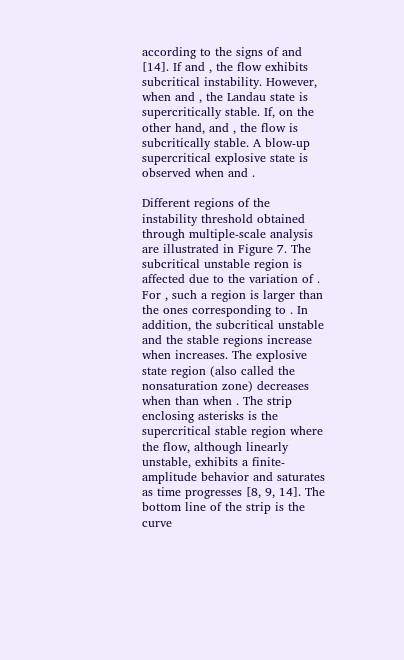according to the signs of and [14]. If and , the flow exhibits subcritical instability. However, when and , the Landau state is supercritically stable. If, on the other hand, and , the flow is subcritically stable. A blow-up supercritical explosive state is observed when and .

Different regions of the instability threshold obtained through multiple-scale analysis are illustrated in Figure 7. The subcritical unstable region is affected due to the variation of . For , such a region is larger than the ones corresponding to . In addition, the subcritical unstable and the stable regions increase when increases. The explosive state region (also called the nonsaturation zone) decreases when than when . The strip enclosing asterisks is the supercritical stable region where the flow, although linearly unstable, exhibits a finite-amplitude behavior and saturates as time progresses [8, 9, 14]. The bottom line of the strip is the curve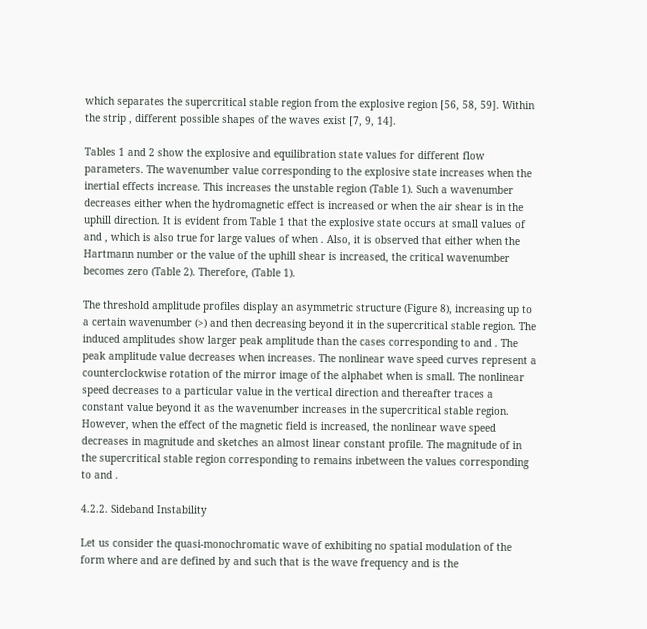which separates the supercritical stable region from the explosive region [56, 58, 59]. Within the strip , different possible shapes of the waves exist [7, 9, 14].

Tables 1 and 2 show the explosive and equilibration state values for different flow parameters. The wavenumber value corresponding to the explosive state increases when the inertial effects increase. This increases the unstable region (Table 1). Such a wavenumber decreases either when the hydromagnetic effect is increased or when the air shear is in the uphill direction. It is evident from Table 1 that the explosive state occurs at small values of and , which is also true for large values of when . Also, it is observed that either when the Hartmann number or the value of the uphill shear is increased, the critical wavenumber becomes zero (Table 2). Therefore, (Table 1).

The threshold amplitude profiles display an asymmetric structure (Figure 8), increasing up to a certain wavenumber (>) and then decreasing beyond it in the supercritical stable region. The induced amplitudes show larger peak amplitude than the cases corresponding to and . The peak amplitude value decreases when increases. The nonlinear wave speed curves represent a counterclockwise rotation of the mirror image of the alphabet when is small. The nonlinear speed decreases to a particular value in the vertical direction and thereafter traces a constant value beyond it as the wavenumber increases in the supercritical stable region. However, when the effect of the magnetic field is increased, the nonlinear wave speed decreases in magnitude and sketches an almost linear constant profile. The magnitude of in the supercritical stable region corresponding to remains inbetween the values corresponding to and .

4.2.2. Sideband Instability

Let us consider the quasi-monochromatic wave of exhibiting no spatial modulation of the form where and are defined by and such that is the wave frequency and is the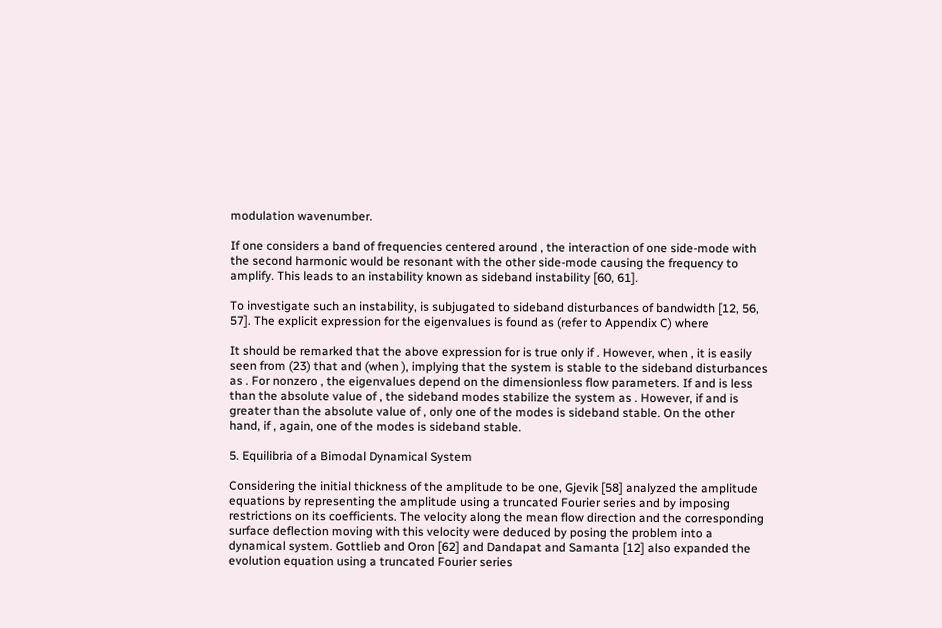modulation wavenumber.

If one considers a band of frequencies centered around , the interaction of one side-mode with the second harmonic would be resonant with the other side-mode causing the frequency to amplify. This leads to an instability known as sideband instability [60, 61].

To investigate such an instability, is subjugated to sideband disturbances of bandwidth [12, 56, 57]. The explicit expression for the eigenvalues is found as (refer to Appendix C) where

It should be remarked that the above expression for is true only if . However, when , it is easily seen from (23) that and (when ), implying that the system is stable to the sideband disturbances as . For nonzero , the eigenvalues depend on the dimensionless flow parameters. If and is less than the absolute value of , the sideband modes stabilize the system as . However, if and is greater than the absolute value of , only one of the modes is sideband stable. On the other hand, if , again, one of the modes is sideband stable.

5. Equilibria of a Bimodal Dynamical System

Considering the initial thickness of the amplitude to be one, Gjevik [58] analyzed the amplitude equations by representing the amplitude using a truncated Fourier series and by imposing restrictions on its coefficients. The velocity along the mean flow direction and the corresponding surface deflection moving with this velocity were deduced by posing the problem into a dynamical system. Gottlieb and Oron [62] and Dandapat and Samanta [12] also expanded the evolution equation using a truncated Fourier series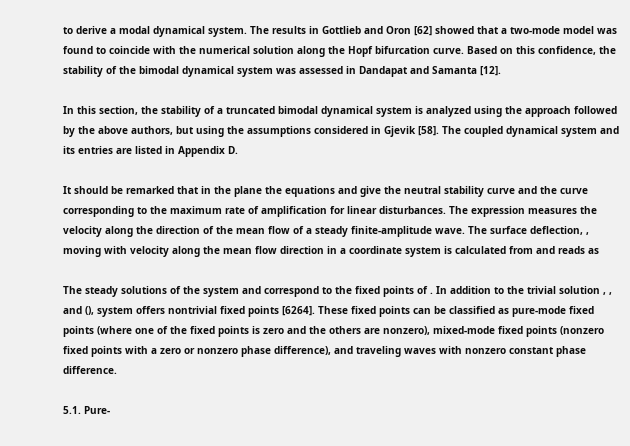to derive a modal dynamical system. The results in Gottlieb and Oron [62] showed that a two-mode model was found to coincide with the numerical solution along the Hopf bifurcation curve. Based on this confidence, the stability of the bimodal dynamical system was assessed in Dandapat and Samanta [12].

In this section, the stability of a truncated bimodal dynamical system is analyzed using the approach followed by the above authors, but using the assumptions considered in Gjevik [58]. The coupled dynamical system and its entries are listed in Appendix D.

It should be remarked that in the plane the equations and give the neutral stability curve and the curve corresponding to the maximum rate of amplification for linear disturbances. The expression measures the velocity along the direction of the mean flow of a steady finite-amplitude wave. The surface deflection, , moving with velocity along the mean flow direction in a coordinate system is calculated from and reads as

The steady solutions of the system and correspond to the fixed points of . In addition to the trivial solution , , and (), system offers nontrivial fixed points [6264]. These fixed points can be classified as pure-mode fixed points (where one of the fixed points is zero and the others are nonzero), mixed-mode fixed points (nonzero fixed points with a zero or nonzero phase difference), and traveling waves with nonzero constant phase difference.

5.1. Pure-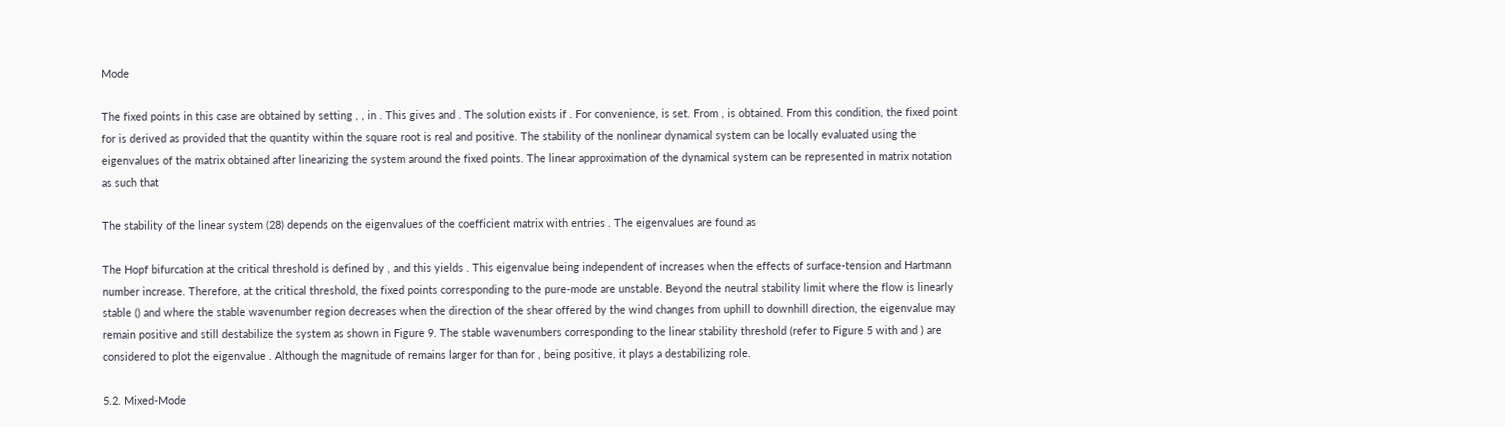Mode

The fixed points in this case are obtained by setting , , in . This gives and . The solution exists if . For convenience, is set. From , is obtained. From this condition, the fixed point for is derived as provided that the quantity within the square root is real and positive. The stability of the nonlinear dynamical system can be locally evaluated using the eigenvalues of the matrix obtained after linearizing the system around the fixed points. The linear approximation of the dynamical system can be represented in matrix notation as such that

The stability of the linear system (28) depends on the eigenvalues of the coefficient matrix with entries . The eigenvalues are found as

The Hopf bifurcation at the critical threshold is defined by , and this yields . This eigenvalue being independent of increases when the effects of surface-tension and Hartmann number increase. Therefore, at the critical threshold, the fixed points corresponding to the pure-mode are unstable. Beyond the neutral stability limit where the flow is linearly stable () and where the stable wavenumber region decreases when the direction of the shear offered by the wind changes from uphill to downhill direction, the eigenvalue may remain positive and still destabilize the system as shown in Figure 9. The stable wavenumbers corresponding to the linear stability threshold (refer to Figure 5 with and ) are considered to plot the eigenvalue . Although the magnitude of remains larger for than for , being positive, it plays a destabilizing role.

5.2. Mixed-Mode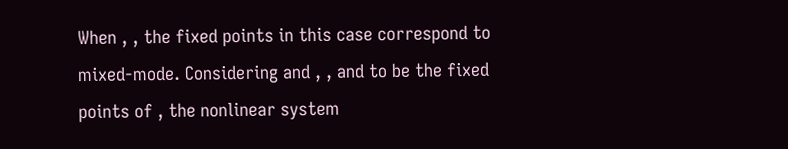When , , the fixed points in this case correspond to mixed-mode. Considering and , , and to be the fixed points of , the nonlinear system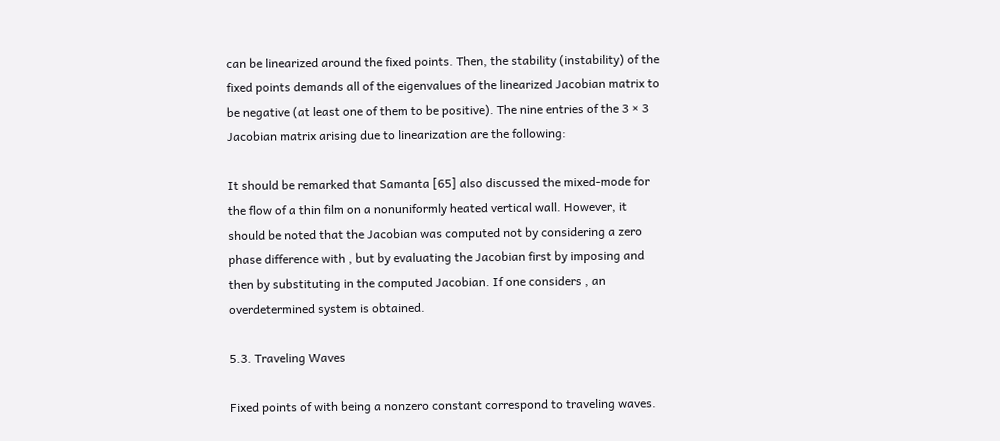can be linearized around the fixed points. Then, the stability (instability) of the fixed points demands all of the eigenvalues of the linearized Jacobian matrix to be negative (at least one of them to be positive). The nine entries of the 3 × 3 Jacobian matrix arising due to linearization are the following:

It should be remarked that Samanta [65] also discussed the mixed-mode for the flow of a thin film on a nonuniformly heated vertical wall. However, it should be noted that the Jacobian was computed not by considering a zero phase difference with , but by evaluating the Jacobian first by imposing and then by substituting in the computed Jacobian. If one considers , an overdetermined system is obtained.

5.3. Traveling Waves

Fixed points of with being a nonzero constant correspond to traveling waves.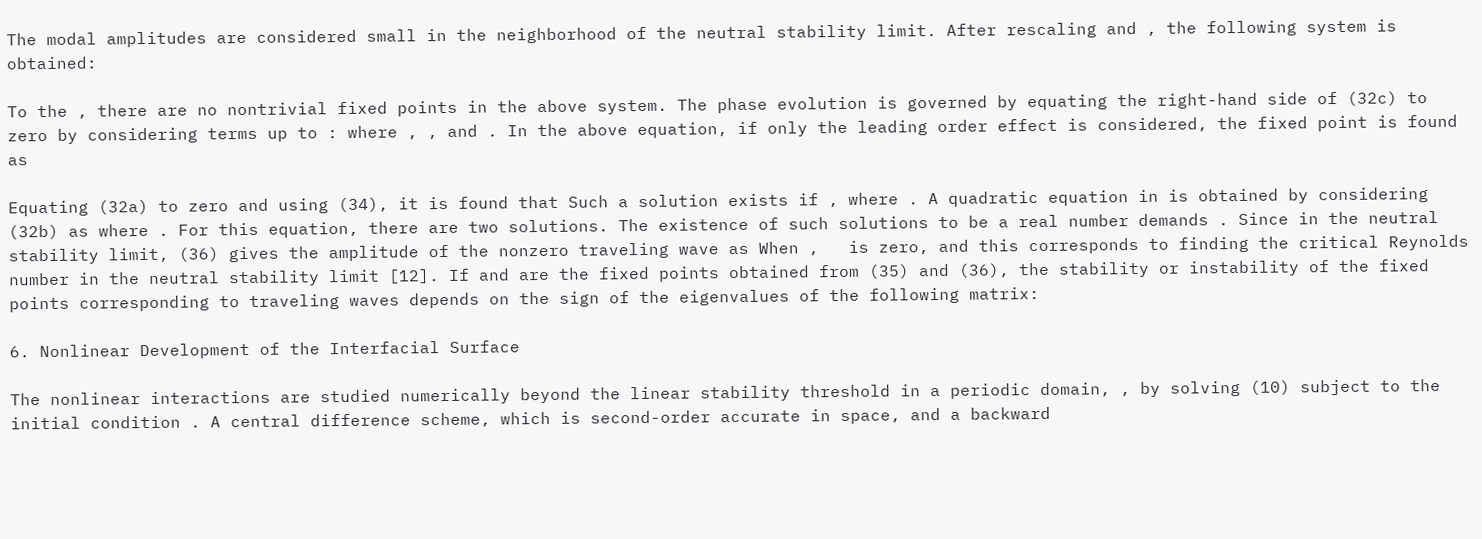The modal amplitudes are considered small in the neighborhood of the neutral stability limit. After rescaling and , the following system is obtained:

To the , there are no nontrivial fixed points in the above system. The phase evolution is governed by equating the right-hand side of (32c) to zero by considering terms up to : where , , and . In the above equation, if only the leading order effect is considered, the fixed point is found as

Equating (32a) to zero and using (34), it is found that Such a solution exists if , where . A quadratic equation in is obtained by considering (32b) as where . For this equation, there are two solutions. The existence of such solutions to be a real number demands . Since in the neutral stability limit, (36) gives the amplitude of the nonzero traveling wave as When ,   is zero, and this corresponds to finding the critical Reynolds number in the neutral stability limit [12]. If and are the fixed points obtained from (35) and (36), the stability or instability of the fixed points corresponding to traveling waves depends on the sign of the eigenvalues of the following matrix:

6. Nonlinear Development of the Interfacial Surface

The nonlinear interactions are studied numerically beyond the linear stability threshold in a periodic domain, , by solving (10) subject to the initial condition . A central difference scheme, which is second-order accurate in space, and a backward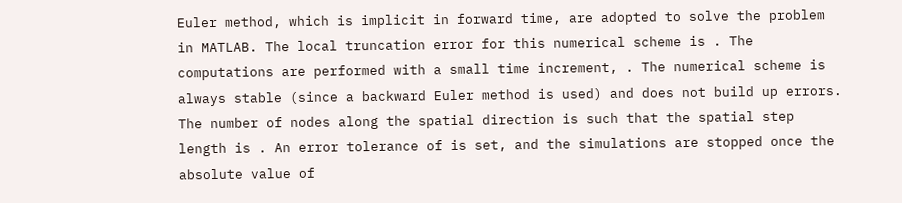Euler method, which is implicit in forward time, are adopted to solve the problem in MATLAB. The local truncation error for this numerical scheme is . The computations are performed with a small time increment, . The numerical scheme is always stable (since a backward Euler method is used) and does not build up errors. The number of nodes along the spatial direction is such that the spatial step length is . An error tolerance of is set, and the simulations are stopped once the absolute value of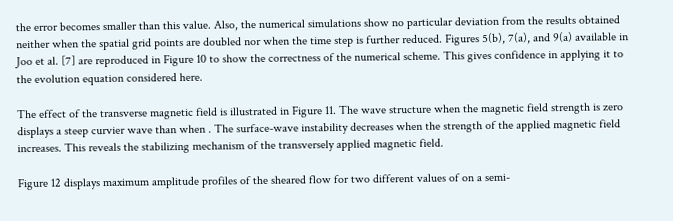the error becomes smaller than this value. Also, the numerical simulations show no particular deviation from the results obtained neither when the spatial grid points are doubled nor when the time step is further reduced. Figures 5(b), 7(a), and 9(a) available in Joo et al. [7] are reproduced in Figure 10 to show the correctness of the numerical scheme. This gives confidence in applying it to the evolution equation considered here.

The effect of the transverse magnetic field is illustrated in Figure 11. The wave structure when the magnetic field strength is zero displays a steep curvier wave than when . The surface-wave instability decreases when the strength of the applied magnetic field increases. This reveals the stabilizing mechanism of the transversely applied magnetic field.

Figure 12 displays maximum amplitude profiles of the sheared flow for two different values of on a semi-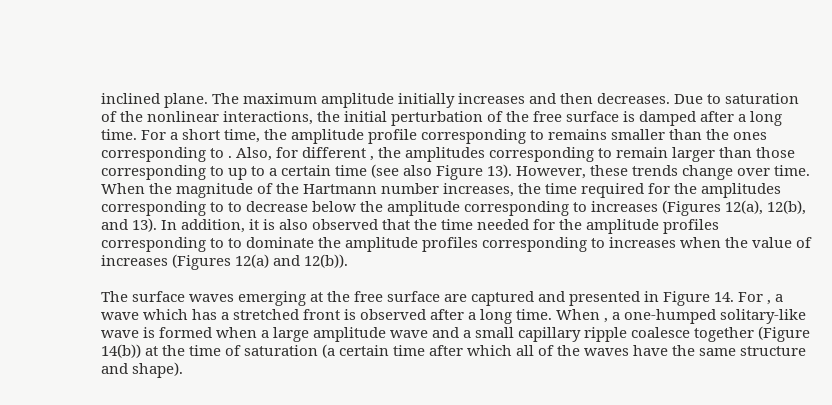inclined plane. The maximum amplitude initially increases and then decreases. Due to saturation of the nonlinear interactions, the initial perturbation of the free surface is damped after a long time. For a short time, the amplitude profile corresponding to remains smaller than the ones corresponding to . Also, for different , the amplitudes corresponding to remain larger than those corresponding to up to a certain time (see also Figure 13). However, these trends change over time. When the magnitude of the Hartmann number increases, the time required for the amplitudes corresponding to to decrease below the amplitude corresponding to increases (Figures 12(a), 12(b), and 13). In addition, it is also observed that the time needed for the amplitude profiles corresponding to to dominate the amplitude profiles corresponding to increases when the value of increases (Figures 12(a) and 12(b)).

The surface waves emerging at the free surface are captured and presented in Figure 14. For , a wave which has a stretched front is observed after a long time. When , a one-humped solitary-like wave is formed when a large amplitude wave and a small capillary ripple coalesce together (Figure 14(b)) at the time of saturation (a certain time after which all of the waves have the same structure and shape).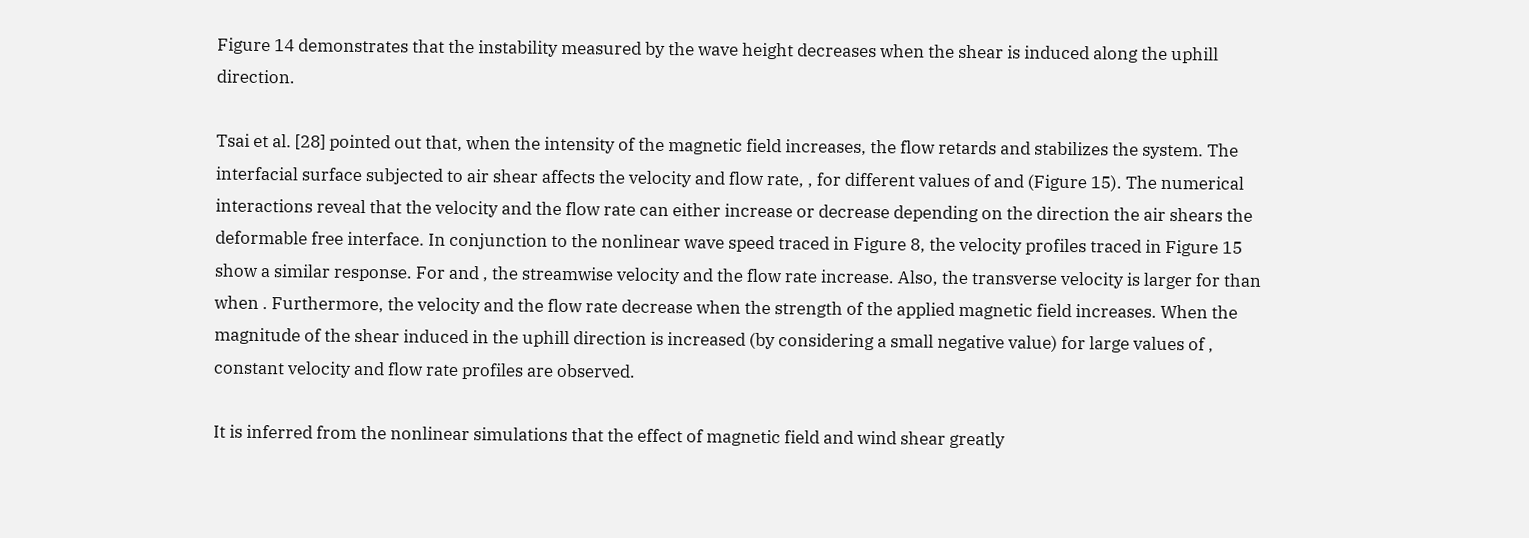Figure 14 demonstrates that the instability measured by the wave height decreases when the shear is induced along the uphill direction.

Tsai et al. [28] pointed out that, when the intensity of the magnetic field increases, the flow retards and stabilizes the system. The interfacial surface subjected to air shear affects the velocity and flow rate, , for different values of and (Figure 15). The numerical interactions reveal that the velocity and the flow rate can either increase or decrease depending on the direction the air shears the deformable free interface. In conjunction to the nonlinear wave speed traced in Figure 8, the velocity profiles traced in Figure 15 show a similar response. For and , the streamwise velocity and the flow rate increase. Also, the transverse velocity is larger for than when . Furthermore, the velocity and the flow rate decrease when the strength of the applied magnetic field increases. When the magnitude of the shear induced in the uphill direction is increased (by considering a small negative value) for large values of , constant velocity and flow rate profiles are observed.

It is inferred from the nonlinear simulations that the effect of magnetic field and wind shear greatly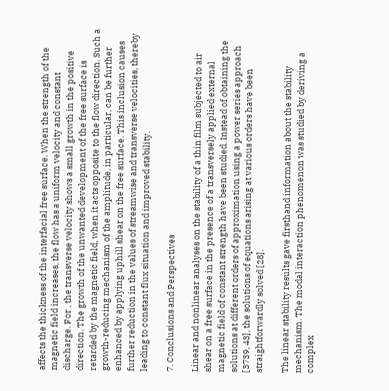affects the thickness of the interfacial free surface. When the strength of the magnetic field increases, the flow has a uniform velocity and constant discharge. For , the transverse velocity shows a small growth in the positive direction. The growth of the unwanted development of the free surface is retarded by the magnetic field, when it acts opposite to the flow direction. Such a growth-reducing mechanism of the amplitude, in particular, can be further enhanced by applying uphill shear on the free surface. This inclusion causes further reduction in the values of streamwise and transverse velocities, thereby leading to constant flux situation and improved stability.

7. Conclusions and Perspectives

Linear and nonlinear analyses on the stability of a thin film subjected to air shear on a free surface in the presence of a transversely applied external magnetic field of constant strength have been studied. Instead of obtaining the solutions at different orders of approximation using a power series approach [3739, 43], the solutions of equations arising at various orders have been straightforwardly solved [28].

The linear stability results gave firsthand information about the stability mechanism. The modal interaction phenomenon was studied by deriving a complex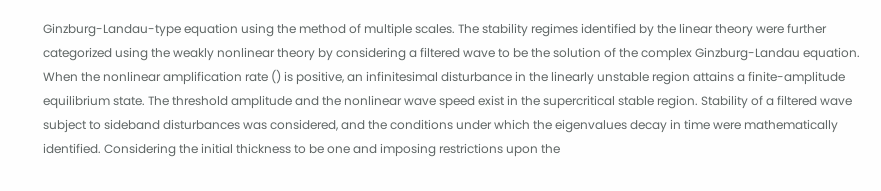Ginzburg-Landau-type equation using the method of multiple scales. The stability regimes identified by the linear theory were further categorized using the weakly nonlinear theory by considering a filtered wave to be the solution of the complex Ginzburg-Landau equation. When the nonlinear amplification rate () is positive, an infinitesimal disturbance in the linearly unstable region attains a finite-amplitude equilibrium state. The threshold amplitude and the nonlinear wave speed exist in the supercritical stable region. Stability of a filtered wave subject to sideband disturbances was considered, and the conditions under which the eigenvalues decay in time were mathematically identified. Considering the initial thickness to be one and imposing restrictions upon the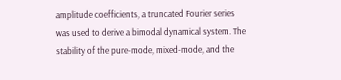amplitude coefficients, a truncated Fourier series was used to derive a bimodal dynamical system. The stability of the pure-mode, mixed-mode, and the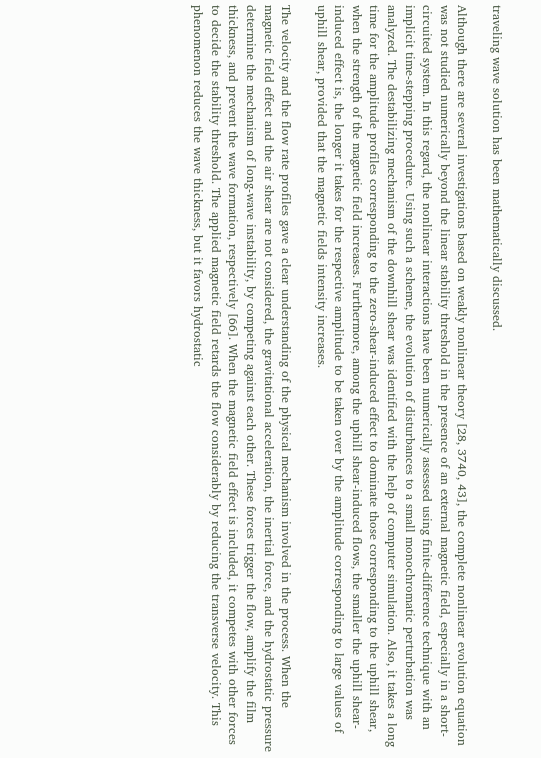traveling wave solution has been mathematically discussed.

Although there are several investigations based on weakly nonlinear theory [28, 3740, 43], the complete nonlinear evolution equation was not studied numerically beyond the linear stability threshold in the presence of an external magnetic field, especially in a short-circuited system. In this regard, the nonlinear interactions have been numerically assessed using finite-difference technique with an implicit time-stepping procedure. Using such a scheme, the evolution of disturbances to a small monochromatic perturbation was analyzed. The destabilizing mechanism of the downhill shear was identified with the help of computer simulation. Also, it takes a long time for the amplitude profiles corresponding to the zero-shear-induced effect to dominate those corresponding to the uphill shear, when the strength of the magnetic field increases. Furthermore, among the uphill shear-induced flows, the smaller the uphill shear-induced effect is, the longer it takes for the respective amplitude to be taken over by the amplitude corresponding to large values of uphill shear, provided that the magnetic fields intensity increases.

The velocity and the flow rate profiles gave a clear understanding of the physical mechanism involved in the process. When the magnetic field effect and the air shear are not considered, the gravitational acceleration, the inertial force, and the hydrostatic pressure determine the mechanism of long-wave instability, by competing against each other. These forces trigger the flow, amplify the film thickness, and prevent the wave formation, respectively [66]. When the magnetic field effect is included, it competes with other forces to decide the stability threshold. The applied magnetic field retards the flow considerably by reducing the transverse velocity. This phenomenon reduces the wave thickness, but it favors hydrostatic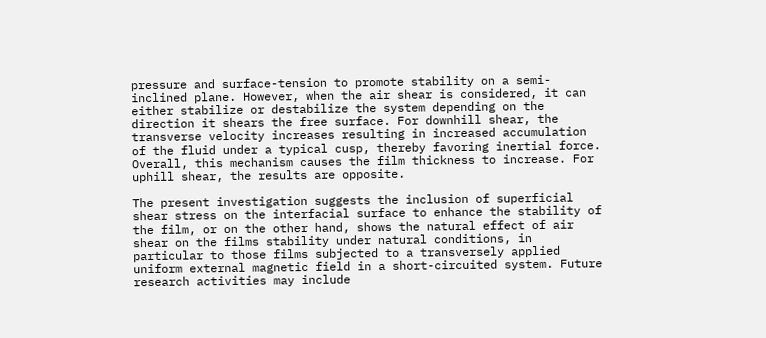pressure and surface-tension to promote stability on a semi-inclined plane. However, when the air shear is considered, it can either stabilize or destabilize the system depending on the direction it shears the free surface. For downhill shear, the transverse velocity increases resulting in increased accumulation of the fluid under a typical cusp, thereby favoring inertial force. Overall, this mechanism causes the film thickness to increase. For uphill shear, the results are opposite.

The present investigation suggests the inclusion of superficial shear stress on the interfacial surface to enhance the stability of the film, or on the other hand, shows the natural effect of air shear on the films stability under natural conditions, in particular to those films subjected to a transversely applied uniform external magnetic field in a short-circuited system. Future research activities may include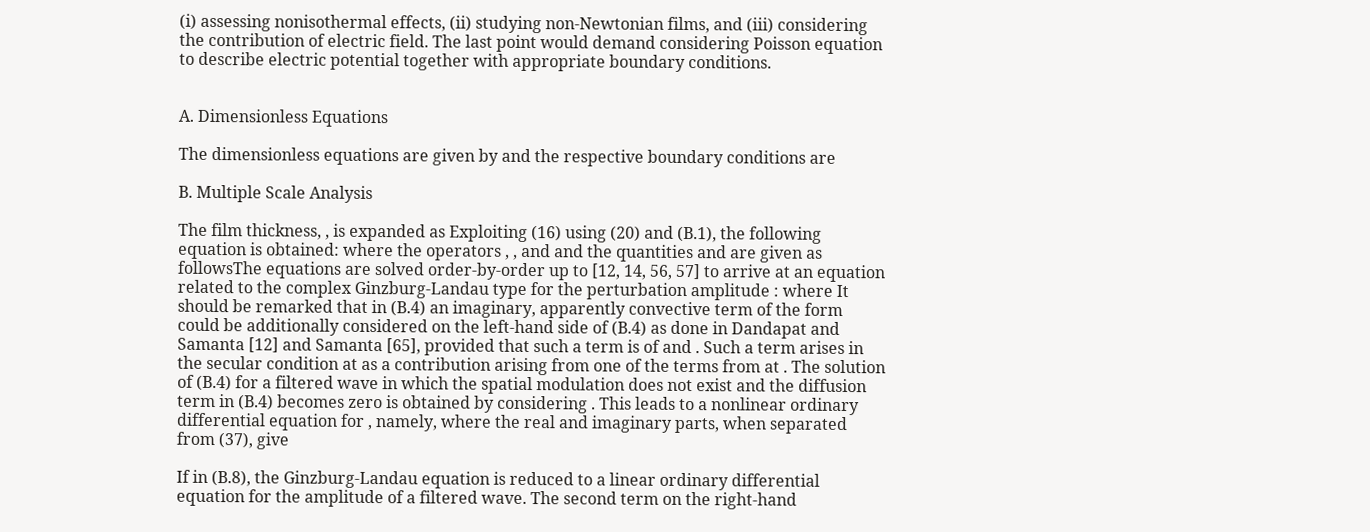(i) assessing nonisothermal effects, (ii) studying non-Newtonian films, and (iii) considering the contribution of electric field. The last point would demand considering Poisson equation to describe electric potential together with appropriate boundary conditions.


A. Dimensionless Equations

The dimensionless equations are given by and the respective boundary conditions are

B. Multiple Scale Analysis

The film thickness, , is expanded as Exploiting (16) using (20) and (B.1), the following equation is obtained: where the operators , , and and the quantities and are given as followsThe equations are solved order-by-order up to [12, 14, 56, 57] to arrive at an equation related to the complex Ginzburg-Landau type for the perturbation amplitude : where It should be remarked that in (B.4) an imaginary, apparently convective term of the form could be additionally considered on the left-hand side of (B.4) as done in Dandapat and Samanta [12] and Samanta [65], provided that such a term is of and . Such a term arises in the secular condition at as a contribution arising from one of the terms from at . The solution of (B.4) for a filtered wave in which the spatial modulation does not exist and the diffusion term in (B.4) becomes zero is obtained by considering . This leads to a nonlinear ordinary differential equation for , namely, where the real and imaginary parts, when separated from (37), give

If in (B.8), the Ginzburg-Landau equation is reduced to a linear ordinary differential equation for the amplitude of a filtered wave. The second term on the right-hand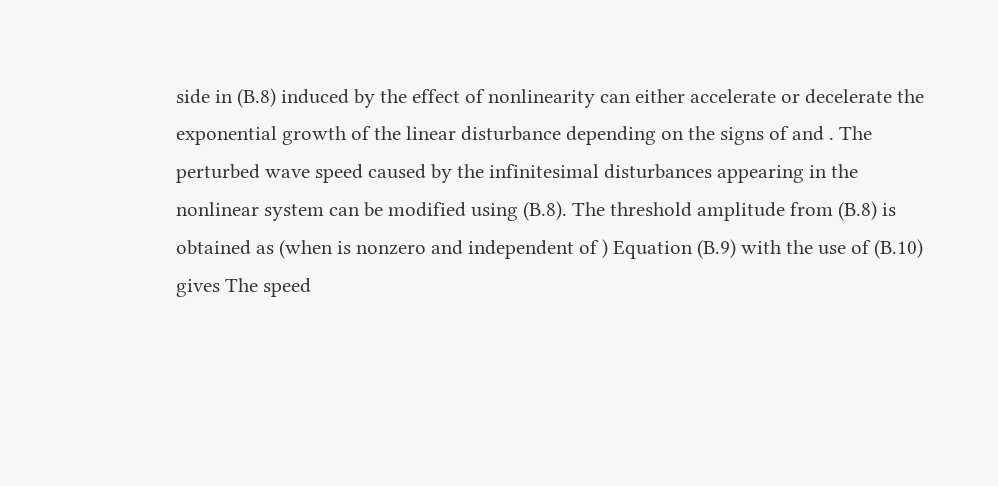side in (B.8) induced by the effect of nonlinearity can either accelerate or decelerate the exponential growth of the linear disturbance depending on the signs of and . The perturbed wave speed caused by the infinitesimal disturbances appearing in the nonlinear system can be modified using (B.8). The threshold amplitude from (B.8) is obtained as (when is nonzero and independent of ) Equation (B.9) with the use of (B.10) gives The speed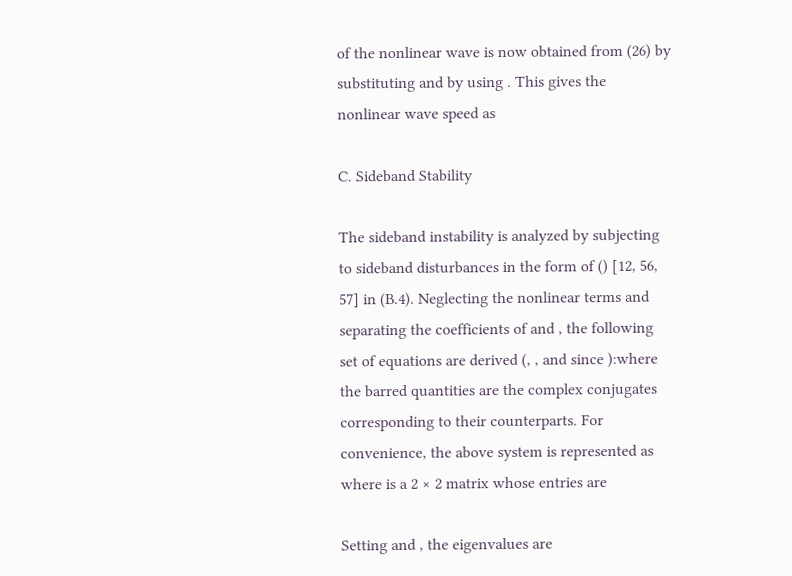of the nonlinear wave is now obtained from (26) by substituting and by using . This gives the nonlinear wave speed as

C. Sideband Stability

The sideband instability is analyzed by subjecting to sideband disturbances in the form of () [12, 56, 57] in (B.4). Neglecting the nonlinear terms and separating the coefficients of and , the following set of equations are derived (, , and since ):where the barred quantities are the complex conjugates corresponding to their counterparts. For convenience, the above system is represented as where is a 2 × 2 matrix whose entries are

Setting and , the eigenvalues are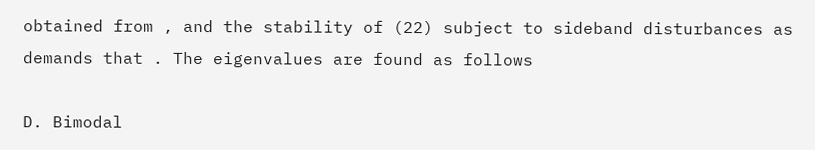obtained from , and the stability of (22) subject to sideband disturbances as demands that . The eigenvalues are found as follows

D. Bimodal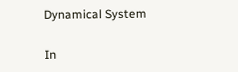Dynamical System

In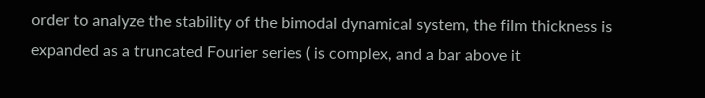order to analyze the stability of the bimodal dynamical system, the film thickness is expanded as a truncated Fourier series ( is complex, and a bar above it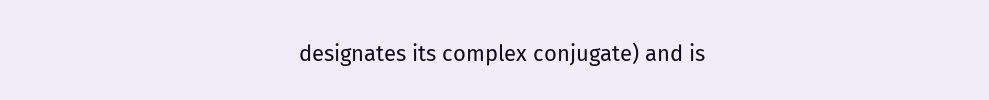designates its complex conjugate) and is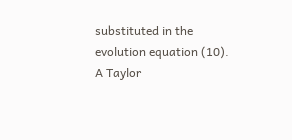substituted in the evolution equation (10). A Taylor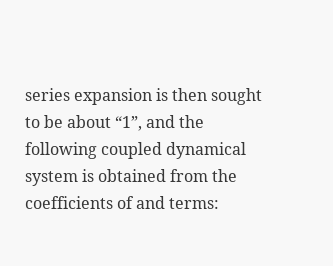series expansion is then sought to be about “1”, and the following coupled dynamical system is obtained from the coefficients of and terms: